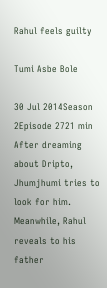Rahul feels guilty

Tumi Asbe Bole

30 Jul 2014Season 2Episode 2721 min
After dreaming about Dripto, Jhumjhumi tries to look for him. Meanwhile, Rahul reveals to his father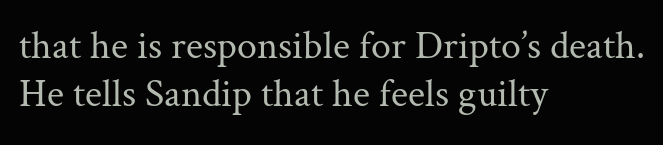that he is responsible for Dripto’s death. He tells Sandip that he feels guilty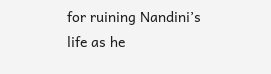for ruining Nandini’s life as he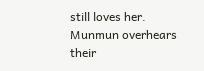still loves her. Munmun overhears their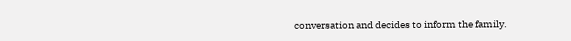conversation and decides to inform the family.